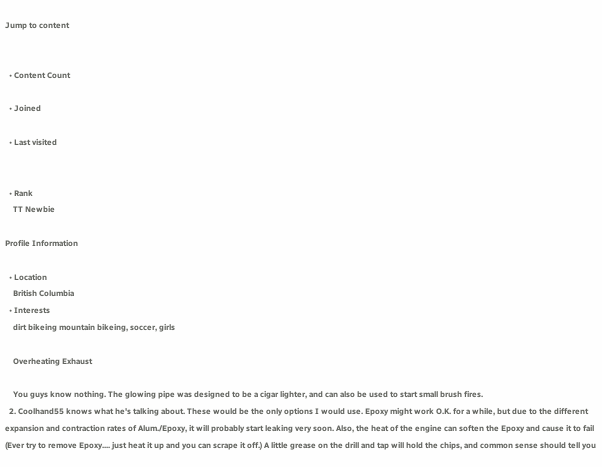Jump to content


  • Content Count

  • Joined

  • Last visited


  • Rank
    TT Newbie

Profile Information

  • Location
    British Columbia
  • Interests
    dirt bikeing mountain bikeing, soccer, girls

    Overheating Exhaust

    You guys know nothing. The glowing pipe was designed to be a cigar lighter, and can also be used to start small brush fires.
  2. Coolhand55 knows what he's talking about. These would be the only options I would use. Epoxy might work O.K. for a while, but due to the different expansion and contraction rates of Alum./Epoxy, it will probably start leaking very soon. Also, the heat of the engine can soften the Epoxy and cause it to fail (Ever try to remove Epoxy.... just heat it up and you can scrape it off.) A little grease on the drill and tap will hold the chips, and common sense should tell you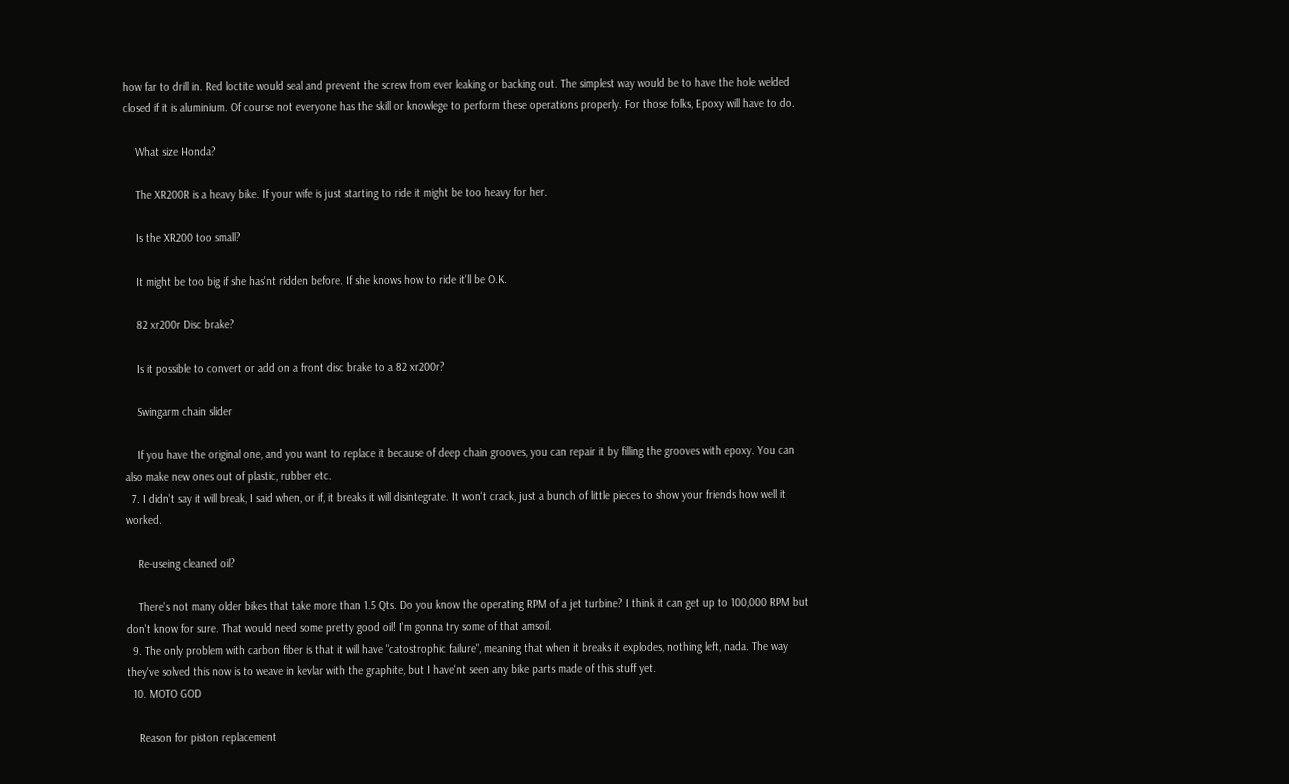how far to drill in. Red loctite would seal and prevent the screw from ever leaking or backing out. The simplest way would be to have the hole welded closed if it is aluminium. Of course not everyone has the skill or knowlege to perform these operations properly. For those folks, Epoxy will have to do.

    What size Honda?

    The XR200R is a heavy bike. If your wife is just starting to ride it might be too heavy for her.

    Is the XR200 too small?

    It might be too big if she has'nt ridden before. If she knows how to ride it'll be O.K.

    82 xr200r Disc brake?

    Is it possible to convert or add on a front disc brake to a 82 xr200r?

    Swingarm chain slider

    If you have the original one, and you want to replace it because of deep chain grooves, you can repair it by filling the grooves with epoxy. You can also make new ones out of plastic, rubber etc.
  7. I didn't say it will break, I said when, or if, it breaks it will disintegrate. It won't crack, just a bunch of little pieces to show your friends how well it worked.

    Re-useing cleaned oil?

    There's not many older bikes that take more than 1.5 Qts. Do you know the operating RPM of a jet turbine? I think it can get up to 100,000 RPM but don't know for sure. That would need some pretty good oil! I'm gonna try some of that amsoil.
  9. The only problem with carbon fiber is that it will have "catostrophic failure", meaning that when it breaks it explodes, nothing left, nada. The way they've solved this now is to weave in kevlar with the graphite, but I have'nt seen any bike parts made of this stuff yet.
  10. MOTO GOD

    Reason for piston replacement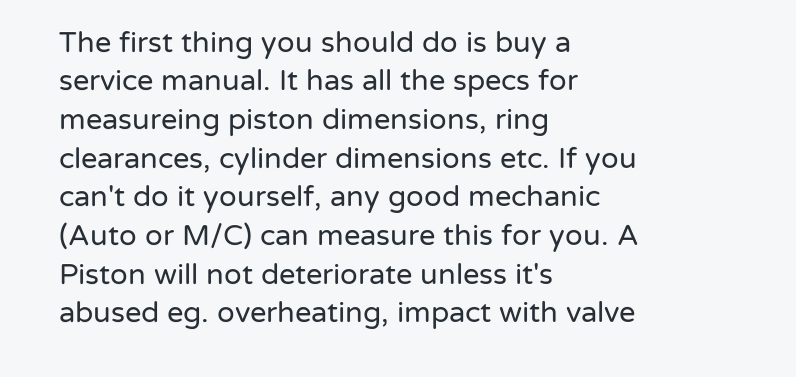The first thing you should do is buy a service manual. It has all the specs for measureing piston dimensions, ring clearances, cylinder dimensions etc. If you can't do it yourself, any good mechanic (Auto or M/C) can measure this for you. A Piston will not deteriorate unless it's abused eg. overheating, impact with valve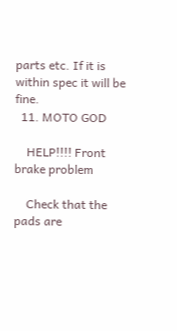parts etc. If it is within spec it will be fine.
  11. MOTO GOD

    HELP!!!! Front brake problem

    Check that the pads are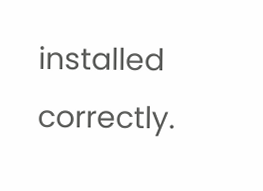installed correctly.